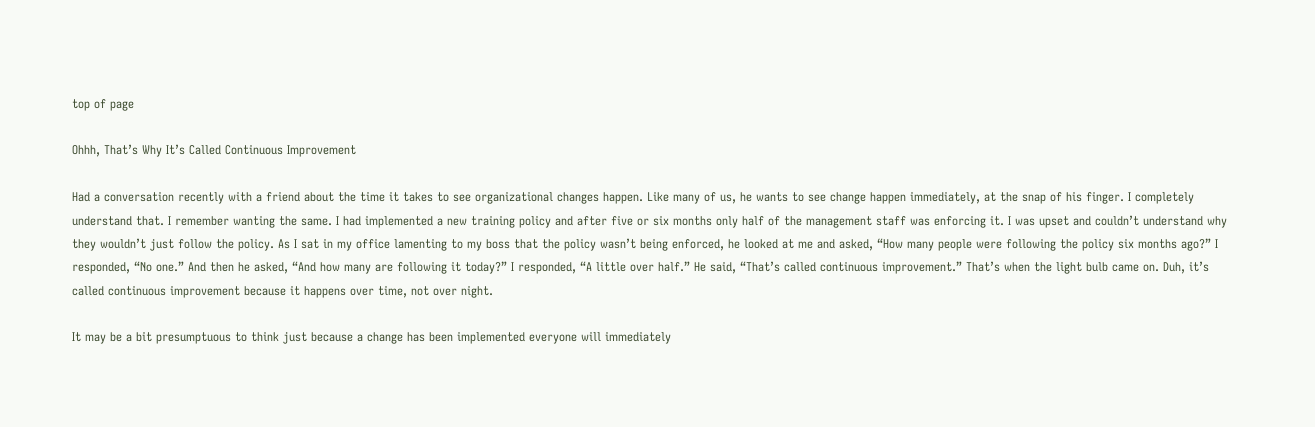top of page

Ohhh, That’s Why It’s Called Continuous Improvement

Had a conversation recently with a friend about the time it takes to see organizational changes happen. Like many of us, he wants to see change happen immediately, at the snap of his finger. I completely understand that. I remember wanting the same. I had implemented a new training policy and after five or six months only half of the management staff was enforcing it. I was upset and couldn’t understand why they wouldn’t just follow the policy. As I sat in my office lamenting to my boss that the policy wasn’t being enforced, he looked at me and asked, “How many people were following the policy six months ago?” I responded, “No one.” And then he asked, “And how many are following it today?” I responded, “A little over half.” He said, “That’s called continuous improvement.” That’s when the light bulb came on. Duh, it’s called continuous improvement because it happens over time, not over night.

It may be a bit presumptuous to think just because a change has been implemented everyone will immediately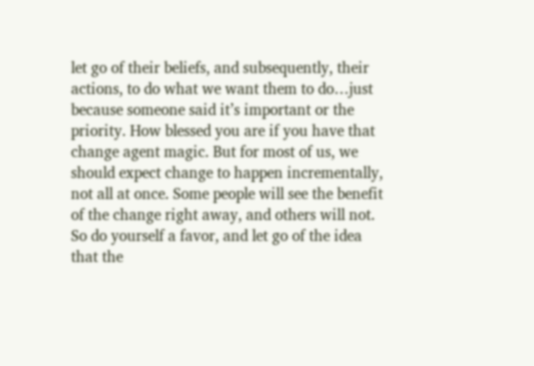let go of their beliefs, and subsequently, their actions, to do what we want them to do…just because someone said it’s important or the priority. How blessed you are if you have that change agent magic. But for most of us, we should expect change to happen incrementally, not all at once. Some people will see the benefit of the change right away, and others will not. So do yourself a favor, and let go of the idea that the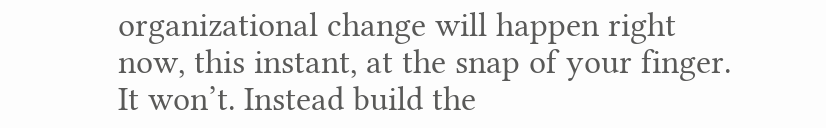organizational change will happen right now, this instant, at the snap of your finger. It won’t. Instead build the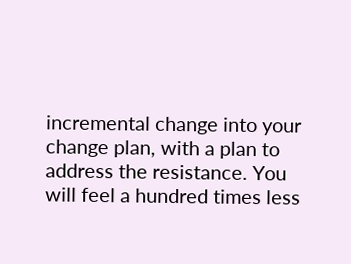incremental change into your change plan, with a plan to address the resistance. You will feel a hundred times less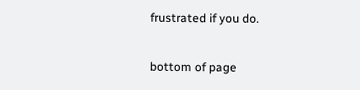frustrated if you do.

bottom of page